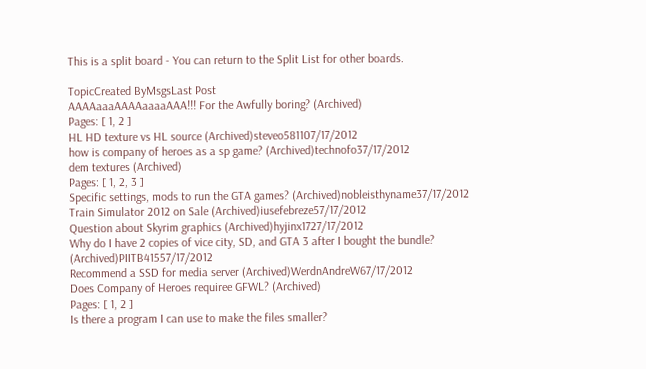This is a split board - You can return to the Split List for other boards.

TopicCreated ByMsgsLast Post
AAAAaaaAAAAaaaaAAA!!! For the Awfully boring? (Archived)
Pages: [ 1, 2 ]
HL HD texture vs HL source (Archived)steveo581107/17/2012
how is company of heroes as a sp game? (Archived)technofo37/17/2012
dem textures (Archived)
Pages: [ 1, 2, 3 ]
Specific settings, mods to run the GTA games? (Archived)nobleisthyname37/17/2012
Train Simulator 2012 on Sale (Archived)iusefebreze57/17/2012
Question about Skyrim graphics (Archived)hyjinx1727/17/2012
Why do I have 2 copies of vice city, SD, and GTA 3 after I bought the bundle? (Archived)PIITB41557/17/2012
Recommend a SSD for media server (Archived)WerdnAndreW67/17/2012
Does Company of Heroes requiree GFWL? (Archived)
Pages: [ 1, 2 ]
Is there a program I can use to make the files smaller?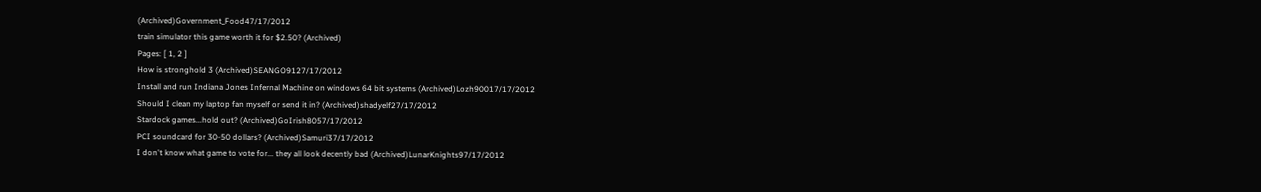(Archived)Government_Food47/17/2012
train simulator this game worth it for $2.50? (Archived)
Pages: [ 1, 2 ]
How is stronghold 3 (Archived)SEANGO9127/17/2012
Install and run Indiana Jones Infernal Machine on windows 64 bit systems (Archived)Lozh90017/17/2012
Should I clean my laptop fan myself or send it in? (Archived)shadyelf27/17/2012
Stardock games...hold out? (Archived)GoIrish8057/17/2012
PCI soundcard for 30-50 dollars? (Archived)Samuri37/17/2012
I don't know what game to vote for... they all look decently bad (Archived)LunarKnights97/17/2012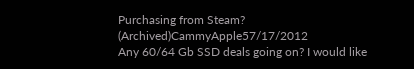Purchasing from Steam? (Archived)CammyApple57/17/2012
Any 60/64 Gb SSD deals going on? I would like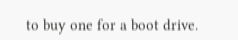to buy one for a boot drive.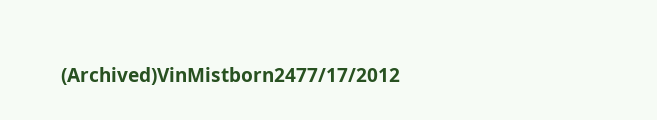(Archived)VinMistborn2477/17/2012